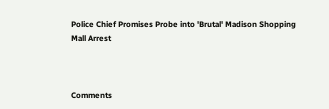Police Chief Promises Probe into 'Brutal' Madison Shopping Mall Arrest



Comments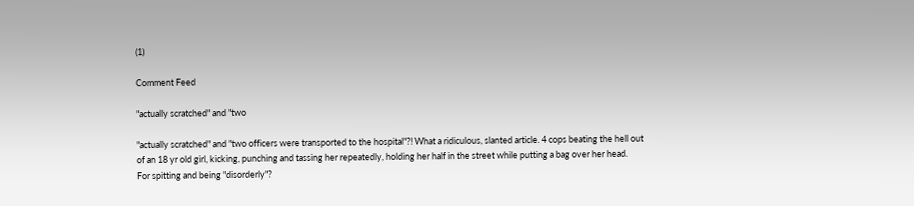(1)

Comment Feed

"actually scratched" and "two

"actually scratched" and "two officers were transported to the hospital"?! What a ridiculous, slanted article. 4 cops beating the hell out
of an 18 yr old girl, kicking, punching and tassing her repeatedly, holding her half in the street while putting a bag over her head.
For spitting and being "disorderly"?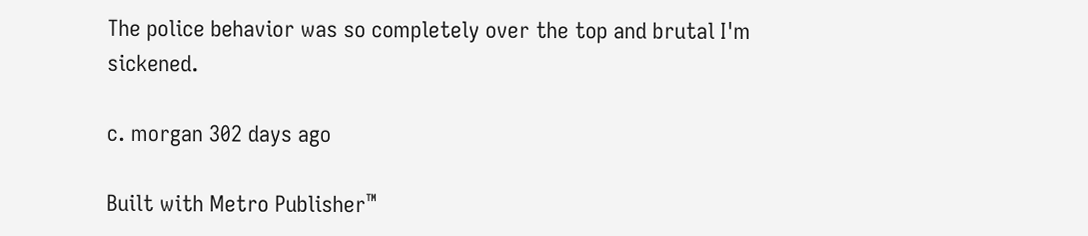The police behavior was so completely over the top and brutal I'm sickened.

c. morgan 302 days ago

Built with Metro Publisher™